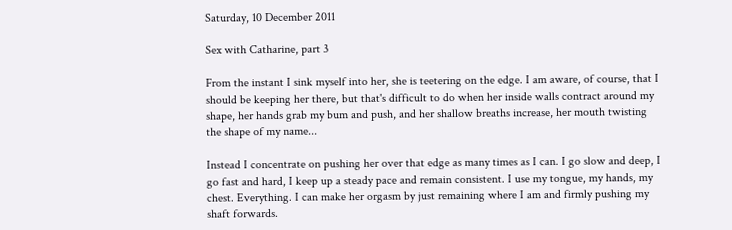Saturday, 10 December 2011

Sex with Catharine, part 3

From the instant I sink myself into her, she is teetering on the edge. I am aware, of course, that I should be keeping her there, but that's difficult to do when her inside walls contract around my shape, her hands grab my bum and push, and her shallow breaths increase, her mouth twisting the shape of my name...

Instead I concentrate on pushing her over that edge as many times as I can. I go slow and deep, I go fast and hard, I keep up a steady pace and remain consistent. I use my tongue, my hands, my chest. Everything. I can make her orgasm by just remaining where I am and firmly pushing my shaft forwards.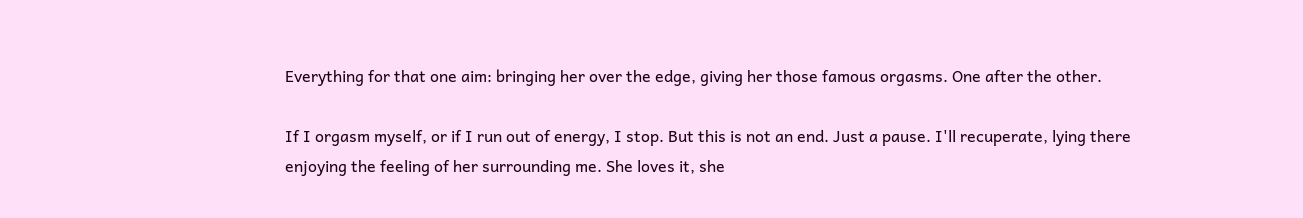Everything for that one aim: bringing her over the edge, giving her those famous orgasms. One after the other.

If I orgasm myself, or if I run out of energy, I stop. But this is not an end. Just a pause. I'll recuperate, lying there enjoying the feeling of her surrounding me. She loves it, she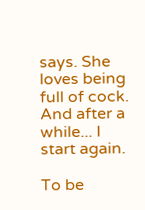says. She loves being full of cock. And after a while... I start again.

To be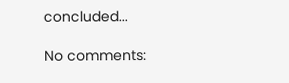concluded...

No comments: